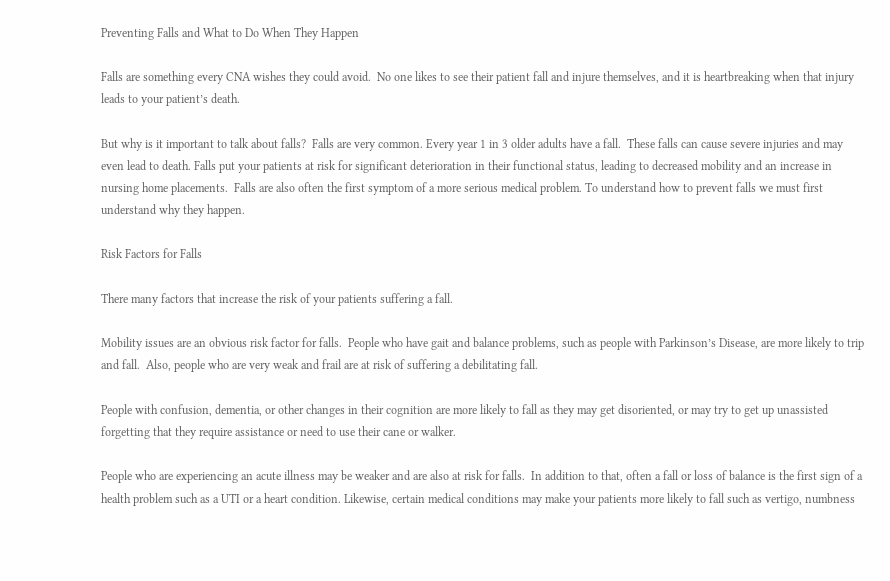Preventing Falls and What to Do When They Happen

Falls are something every CNA wishes they could avoid.  No one likes to see their patient fall and injure themselves, and it is heartbreaking when that injury leads to your patient’s death.

But why is it important to talk about falls?  Falls are very common. Every year 1 in 3 older adults have a fall.  These falls can cause severe injuries and may even lead to death. Falls put your patients at risk for significant deterioration in their functional status, leading to decreased mobility and an increase in nursing home placements.  Falls are also often the first symptom of a more serious medical problem. To understand how to prevent falls we must first understand why they happen.

Risk Factors for Falls

There many factors that increase the risk of your patients suffering a fall.

Mobility issues are an obvious risk factor for falls.  People who have gait and balance problems, such as people with Parkinson’s Disease, are more likely to trip and fall.  Also, people who are very weak and frail are at risk of suffering a debilitating fall.

People with confusion, dementia, or other changes in their cognition are more likely to fall as they may get disoriented, or may try to get up unassisted forgetting that they require assistance or need to use their cane or walker.

People who are experiencing an acute illness may be weaker and are also at risk for falls.  In addition to that, often a fall or loss of balance is the first sign of a health problem such as a UTI or a heart condition. Likewise, certain medical conditions may make your patients more likely to fall such as vertigo, numbness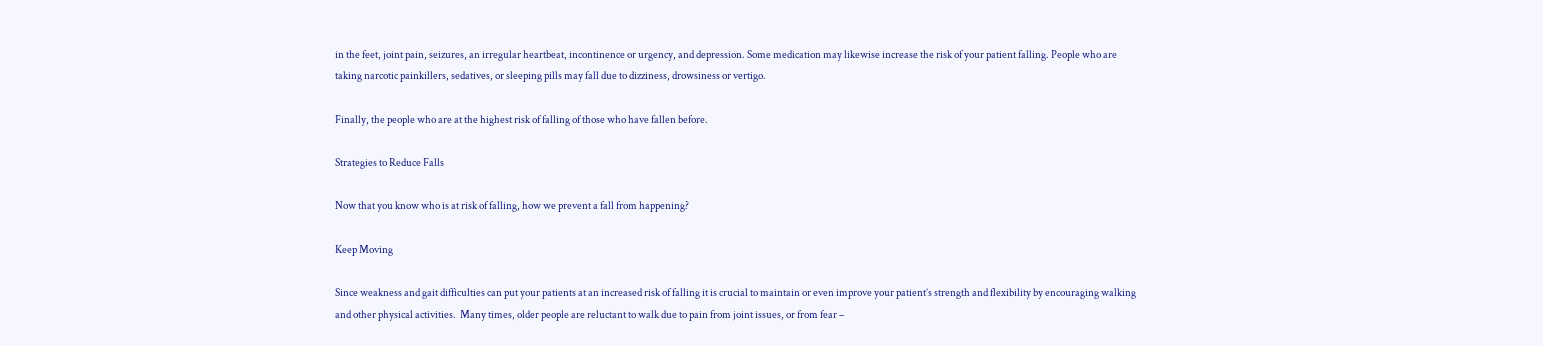in the feet, joint pain, seizures, an irregular heartbeat, incontinence or urgency, and depression. Some medication may likewise increase the risk of your patient falling. People who are taking narcotic painkillers, sedatives, or sleeping pills may fall due to dizziness, drowsiness or vertigo.

Finally, the people who are at the highest risk of falling of those who have fallen before.

Strategies to Reduce Falls

Now that you know who is at risk of falling, how we prevent a fall from happening?

Keep Moving

Since weakness and gait difficulties can put your patients at an increased risk of falling it is crucial to maintain or even improve your patient’s strength and flexibility by encouraging walking and other physical activities.  Many times, older people are reluctant to walk due to pain from joint issues, or from fear –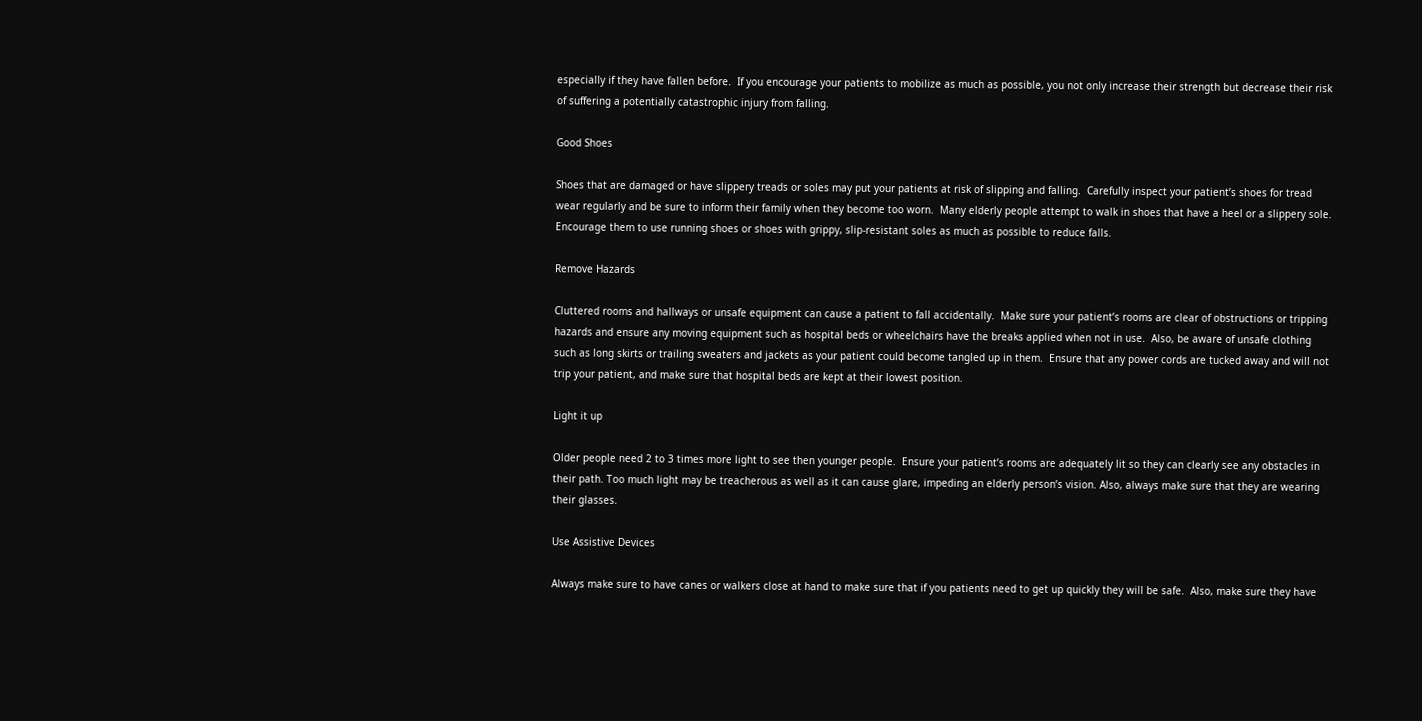especially if they have fallen before.  If you encourage your patients to mobilize as much as possible, you not only increase their strength but decrease their risk of suffering a potentially catastrophic injury from falling.

Good Shoes

Shoes that are damaged or have slippery treads or soles may put your patients at risk of slipping and falling.  Carefully inspect your patient’s shoes for tread wear regularly and be sure to inform their family when they become too worn.  Many elderly people attempt to walk in shoes that have a heel or a slippery sole.  Encourage them to use running shoes or shoes with grippy, slip-resistant soles as much as possible to reduce falls.

Remove Hazards

Cluttered rooms and hallways or unsafe equipment can cause a patient to fall accidentally.  Make sure your patient’s rooms are clear of obstructions or tripping hazards and ensure any moving equipment such as hospital beds or wheelchairs have the breaks applied when not in use.  Also, be aware of unsafe clothing such as long skirts or trailing sweaters and jackets as your patient could become tangled up in them.  Ensure that any power cords are tucked away and will not trip your patient, and make sure that hospital beds are kept at their lowest position.

Light it up

Older people need 2 to 3 times more light to see then younger people.  Ensure your patient’s rooms are adequately lit so they can clearly see any obstacles in their path. Too much light may be treacherous as well as it can cause glare, impeding an elderly person’s vision. Also, always make sure that they are wearing their glasses.

Use Assistive Devices

Always make sure to have canes or walkers close at hand to make sure that if you patients need to get up quickly they will be safe.  Also, make sure they have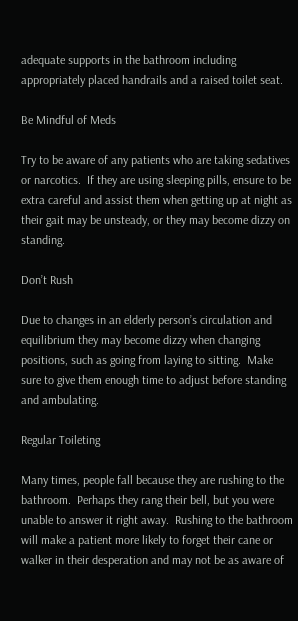adequate supports in the bathroom including appropriately placed handrails and a raised toilet seat.

Be Mindful of Meds

Try to be aware of any patients who are taking sedatives or narcotics.  If they are using sleeping pills, ensure to be extra careful and assist them when getting up at night as their gait may be unsteady, or they may become dizzy on standing.

Don’t Rush

Due to changes in an elderly person’s circulation and equilibrium they may become dizzy when changing positions, such as going from laying to sitting.  Make sure to give them enough time to adjust before standing and ambulating.

Regular Toileting

Many times, people fall because they are rushing to the bathroom.  Perhaps they rang their bell, but you were unable to answer it right away.  Rushing to the bathroom will make a patient more likely to forget their cane or walker in their desperation and may not be as aware of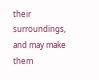their surroundings, and may make them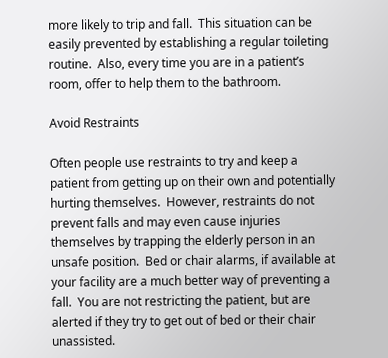more likely to trip and fall.  This situation can be easily prevented by establishing a regular toileting routine.  Also, every time you are in a patient’s room, offer to help them to the bathroom.

Avoid Restraints

Often people use restraints to try and keep a patient from getting up on their own and potentially hurting themselves.  However, restraints do not prevent falls and may even cause injuries themselves by trapping the elderly person in an unsafe position.  Bed or chair alarms, if available at your facility are a much better way of preventing a fall.  You are not restricting the patient, but are alerted if they try to get out of bed or their chair unassisted.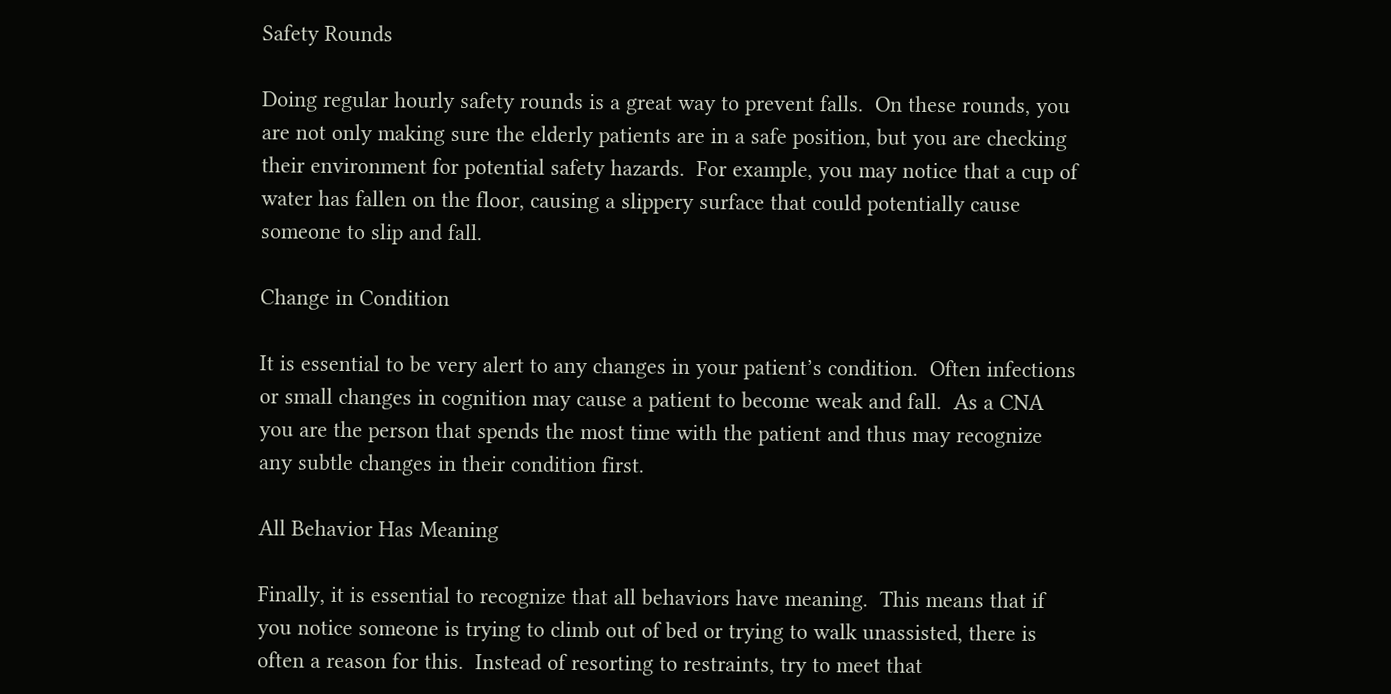Safety Rounds

Doing regular hourly safety rounds is a great way to prevent falls.  On these rounds, you are not only making sure the elderly patients are in a safe position, but you are checking their environment for potential safety hazards.  For example, you may notice that a cup of water has fallen on the floor, causing a slippery surface that could potentially cause someone to slip and fall.

Change in Condition

It is essential to be very alert to any changes in your patient’s condition.  Often infections or small changes in cognition may cause a patient to become weak and fall.  As a CNA you are the person that spends the most time with the patient and thus may recognize any subtle changes in their condition first.

All Behavior Has Meaning

Finally, it is essential to recognize that all behaviors have meaning.  This means that if you notice someone is trying to climb out of bed or trying to walk unassisted, there is often a reason for this.  Instead of resorting to restraints, try to meet that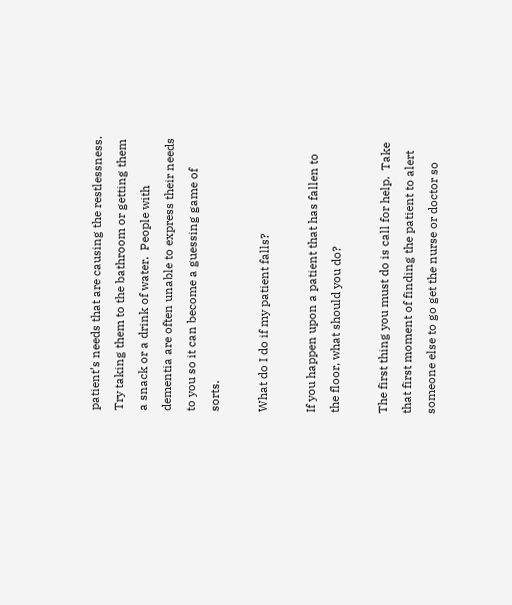patient’s needs that are causing the restlessness.  Try taking them to the bathroom or getting them a snack or a drink of water.  People with dementia are often unable to express their needs to you so it can become a guessing game of sorts.

What do I do if my patient falls?

If you happen upon a patient that has fallen to the floor, what should you do?

The first thing you must do is call for help.  Take that first moment of finding the patient to alert someone else to go get the nurse or doctor so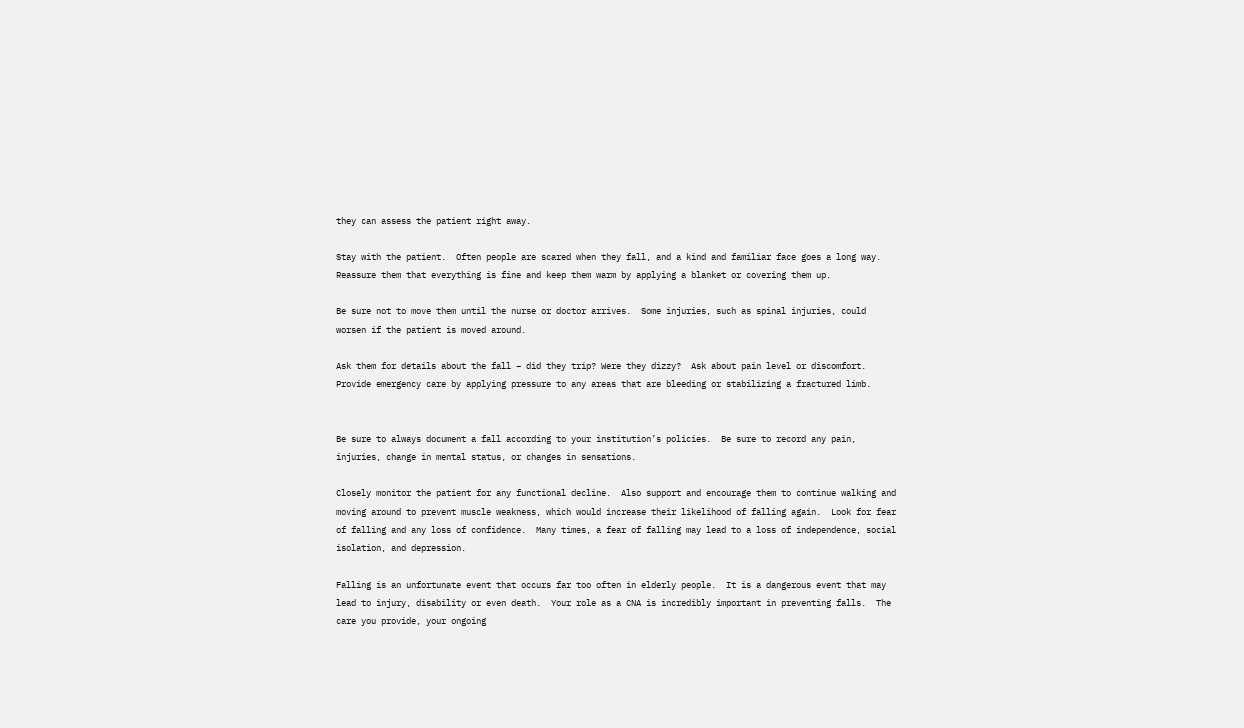they can assess the patient right away.

Stay with the patient.  Often people are scared when they fall, and a kind and familiar face goes a long way.  Reassure them that everything is fine and keep them warm by applying a blanket or covering them up.

Be sure not to move them until the nurse or doctor arrives.  Some injuries, such as spinal injuries, could worsen if the patient is moved around.

Ask them for details about the fall – did they trip? Were they dizzy?  Ask about pain level or discomfort.  Provide emergency care by applying pressure to any areas that are bleeding or stabilizing a fractured limb.


Be sure to always document a fall according to your institution’s policies.  Be sure to record any pain, injuries, change in mental status, or changes in sensations.

Closely monitor the patient for any functional decline.  Also support and encourage them to continue walking and moving around to prevent muscle weakness, which would increase their likelihood of falling again.  Look for fear of falling and any loss of confidence.  Many times, a fear of falling may lead to a loss of independence, social isolation, and depression.

Falling is an unfortunate event that occurs far too often in elderly people.  It is a dangerous event that may lead to injury, disability or even death.  Your role as a CNA is incredibly important in preventing falls.  The care you provide, your ongoing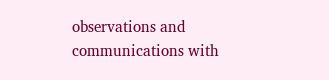observations and communications with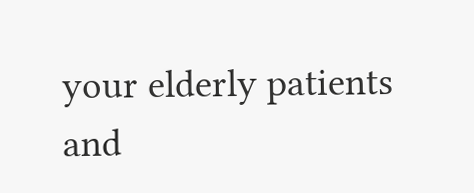your elderly patients and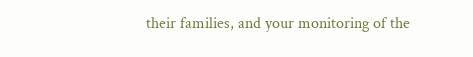their families, and your monitoring of the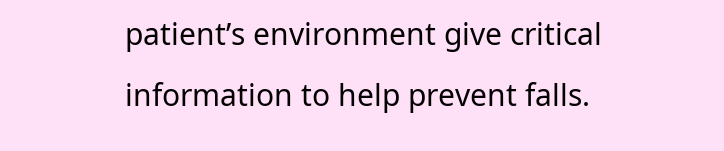patient’s environment give critical information to help prevent falls.